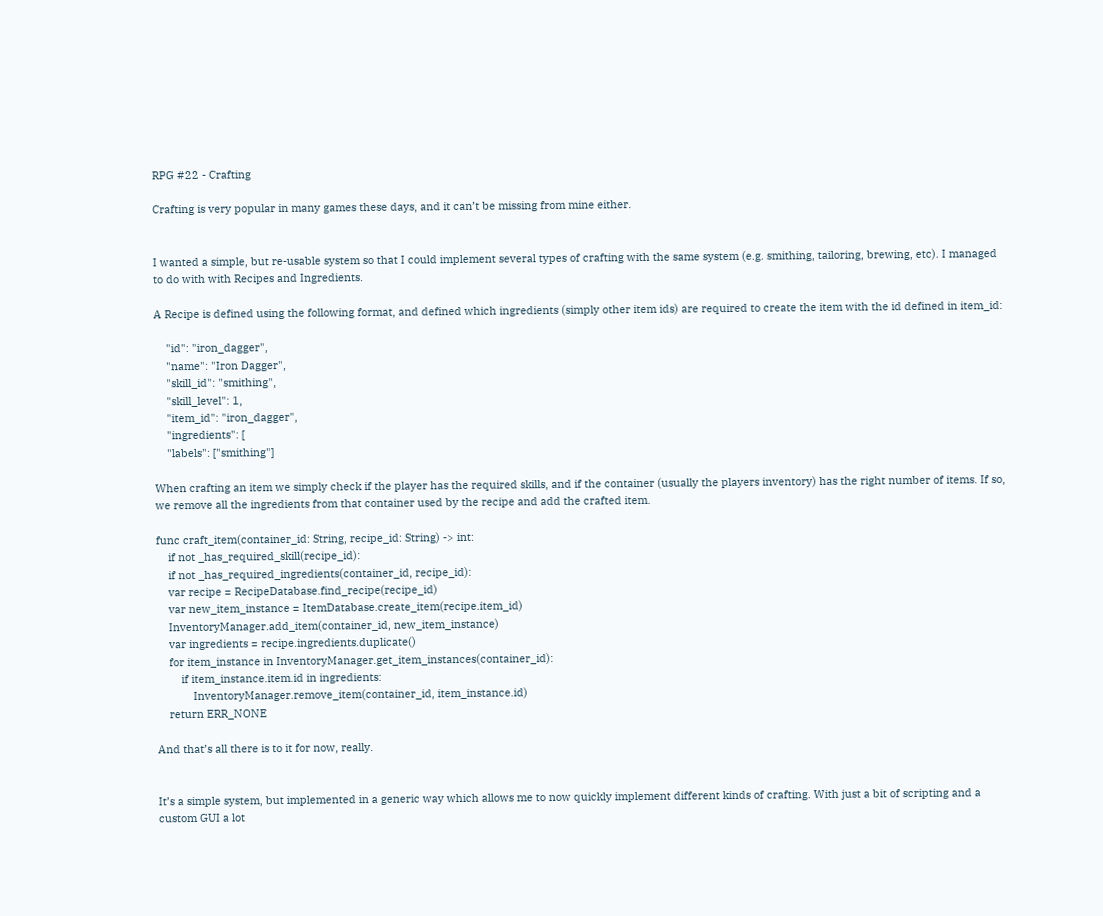RPG #22 - Crafting

Crafting is very popular in many games these days, and it can’t be missing from mine either.


I wanted a simple, but re-usable system so that I could implement several types of crafting with the same system (e.g. smithing, tailoring, brewing, etc). I managed to do with with Recipes and Ingredients.

A Recipe is defined using the following format, and defined which ingredients (simply other item ids) are required to create the item with the id defined in item_id:

    "id": "iron_dagger",
    "name": "Iron Dagger",
    "skill_id": "smithing",
    "skill_level": 1,
    "item_id": "iron_dagger",
    "ingredients": [
    "labels": ["smithing"]

When crafting an item we simply check if the player has the required skills, and if the container (usually the players inventory) has the right number of items. If so, we remove all the ingredients from that container used by the recipe and add the crafted item.

func craft_item(container_id: String, recipe_id: String) -> int:
    if not _has_required_skill(recipe_id):
    if not _has_required_ingredients(container_id, recipe_id):
    var recipe = RecipeDatabase.find_recipe(recipe_id)
    var new_item_instance = ItemDatabase.create_item(recipe.item_id)
    InventoryManager.add_item(container_id, new_item_instance)
    var ingredients = recipe.ingredients.duplicate()
    for item_instance in InventoryManager.get_item_instances(container_id):
        if item_instance.item.id in ingredients:
            InventoryManager.remove_item(container_id, item_instance.id)
    return ERR_NONE

And that’s all there is to it for now, really.


It’s a simple system, but implemented in a generic way which allows me to now quickly implement different kinds of crafting. With just a bit of scripting and a custom GUI a lot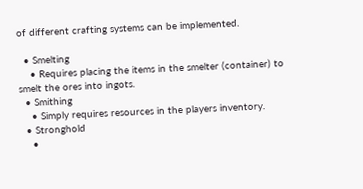of different crafting systems can be implemented.

  • Smelting
    • Requires placing the items in the smelter (container) to smelt the ores into ingots.
  • Smithing
    • Simply requires resources in the players inventory.
  • Stronghold
    •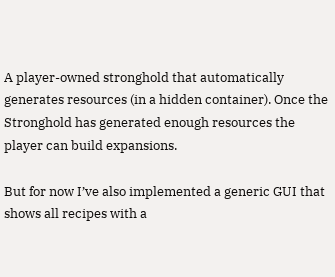A player-owned stronghold that automatically generates resources (in a hidden container). Once the Stronghold has generated enough resources the player can build expansions.

But for now I’ve also implemented a generic GUI that shows all recipes with a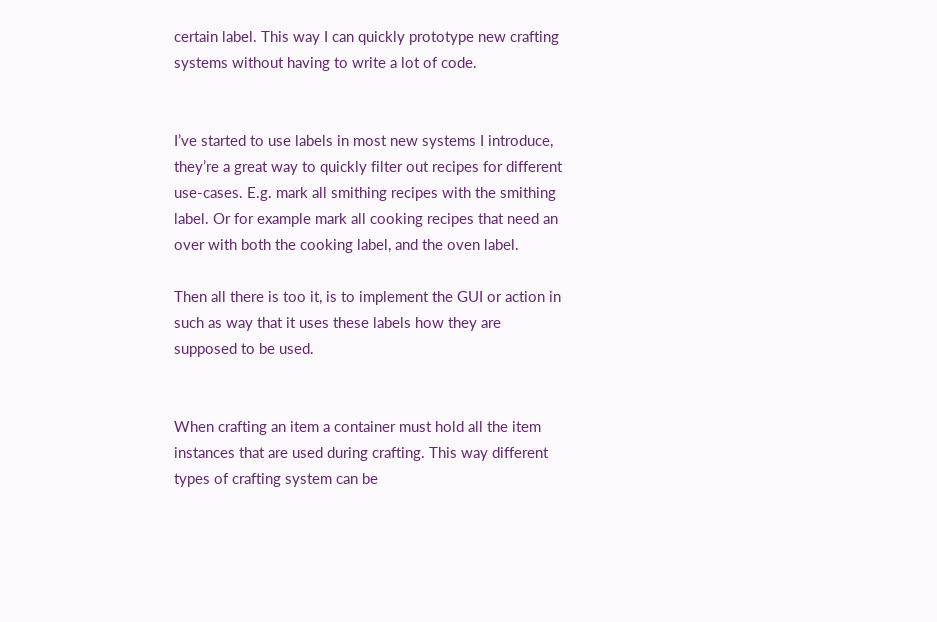certain label. This way I can quickly prototype new crafting systems without having to write a lot of code.


I’ve started to use labels in most new systems I introduce, they’re a great way to quickly filter out recipes for different use-cases. E.g. mark all smithing recipes with the smithing label. Or for example mark all cooking recipes that need an over with both the cooking label, and the oven label.

Then all there is too it, is to implement the GUI or action in such as way that it uses these labels how they are supposed to be used.


When crafting an item a container must hold all the item instances that are used during crafting. This way different types of crafting system can be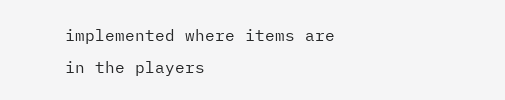implemented where items are in the players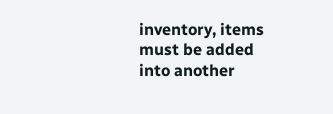inventory, items must be added into another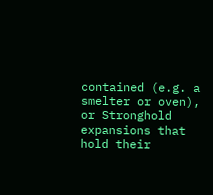contained (e.g. a smelter or oven), or Stronghold expansions that hold their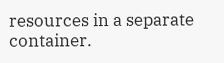resources in a separate container.